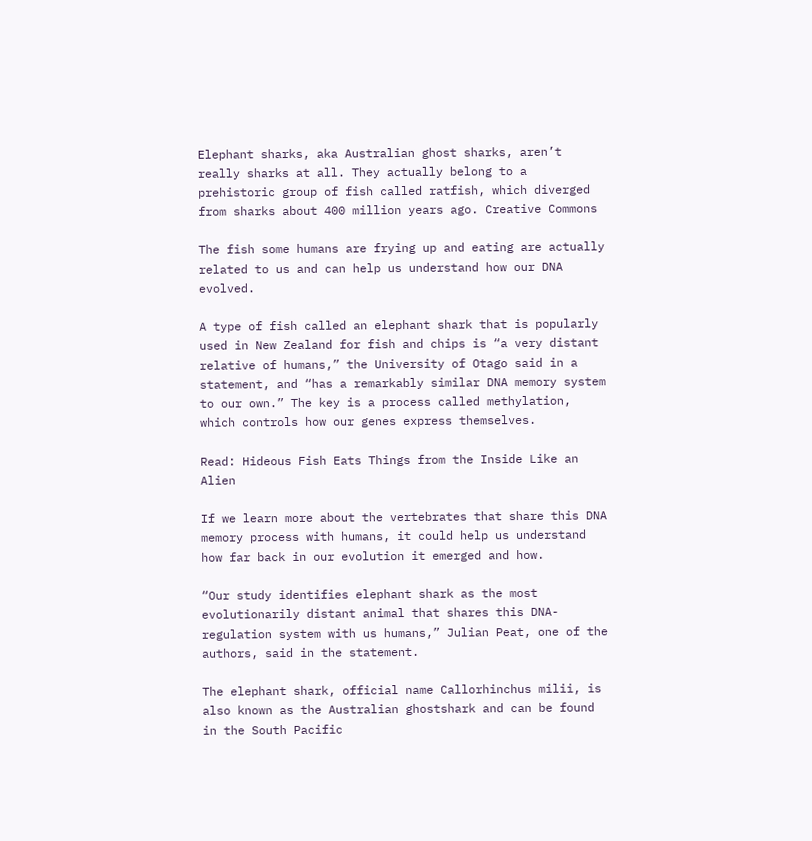Elephant sharks, aka Australian ghost sharks, aren’t really sharks at all. They actually belong to a prehistoric group of fish called ratfish, which diverged from sharks about 400 million years ago. Creative Commons

The fish some humans are frying up and eating are actually related to us and can help us understand how our DNA evolved.

A type of fish called an elephant shark that is popularly used in New Zealand for fish and chips is “a very distant relative of humans,” the University of Otago said in a statement, and “has a remarkably similar DNA memory system to our own.” The key is a process called methylation, which controls how our genes express themselves.

Read: Hideous Fish Eats Things from the Inside Like an Alien

If we learn more about the vertebrates that share this DNA memory process with humans, it could help us understand how far back in our evolution it emerged and how.

“Our study identifies elephant shark as the most evolutionarily distant animal that shares this DNA-regulation system with us humans,” Julian Peat, one of the authors, said in the statement.

The elephant shark, official name Callorhinchus milii, is also known as the Australian ghostshark and can be found in the South Pacific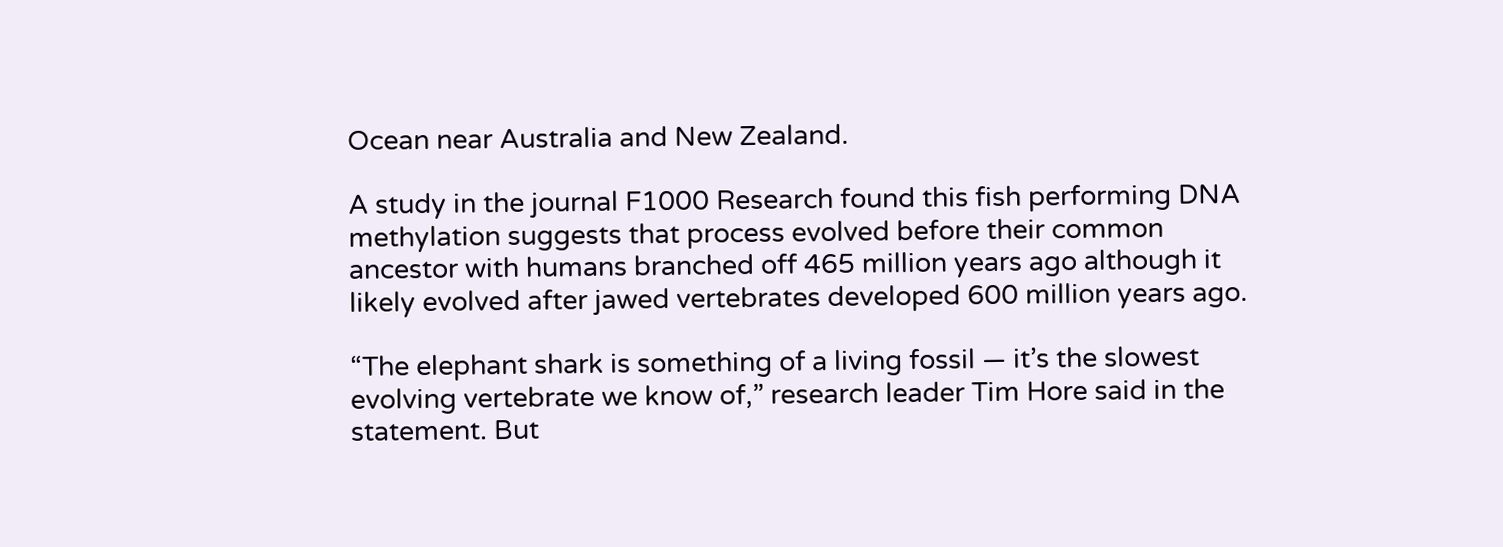Ocean near Australia and New Zealand.

A study in the journal F1000 Research found this fish performing DNA methylation suggests that process evolved before their common ancestor with humans branched off 465 million years ago although it likely evolved after jawed vertebrates developed 600 million years ago.

“The elephant shark is something of a living fossil — it’s the slowest evolving vertebrate we know of,” research leader Tim Hore said in the statement. But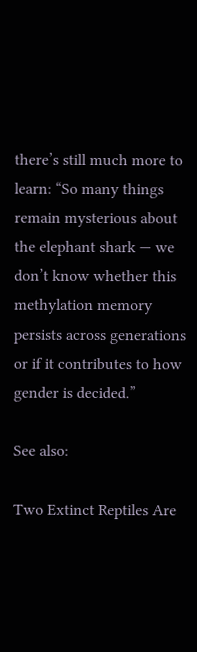there’s still much more to learn: “So many things remain mysterious about the elephant shark — we don’t know whether this methylation memory persists across generations or if it contributes to how gender is decided.”

See also:

Two Extinct Reptiles Are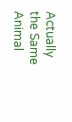Actually the Same Animal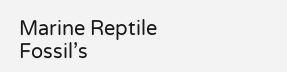Marine Reptile Fossil’s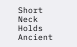Short Neck Holds Ancient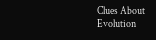Clues About Evolution